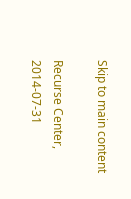Skip to main content

Recurse Center, 2014-07-31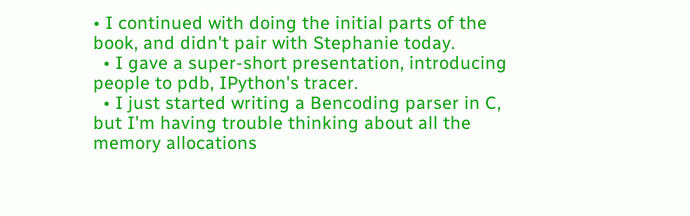• I continued with doing the initial parts of the book, and didn't pair with Stephanie today.
  • I gave a super-short presentation, introducing people to pdb, IPython's tracer.
  • I just started writing a Bencoding parser in C, but I'm having trouble thinking about all the memory allocations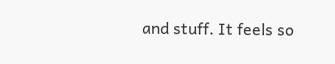and stuff. It feels so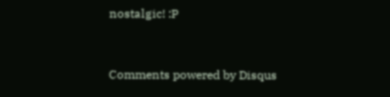nostalgic! :P


Comments powered by Disqus